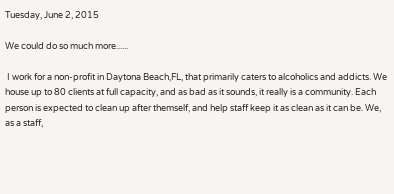Tuesday, June 2, 2015

We could do so much more......

 I work for a non-profit in Daytona Beach,FL, that primarily caters to alcoholics and addicts. We house up to 80 clients at full capacity, and as bad as it sounds, it really is a community. Each person is expected to clean up after themself, and help staff keep it as clean as it can be. We, as a staff,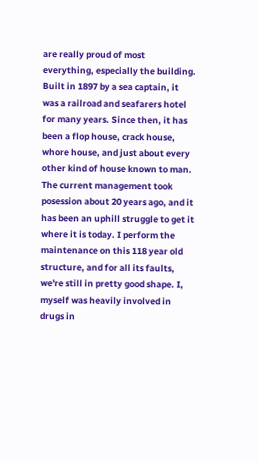are really proud of most everything, especially the building. Built in 1897 by a sea captain, it was a railroad and seafarers hotel for many years. Since then, it has been a flop house, crack house, whore house, and just about every other kind of house known to man. The current management took posession about 20 years ago, and it has been an uphill struggle to get it where it is today. I perform the maintenance on this 118 year old structure, and for all its faults, we're still in pretty good shape. I, myself was heavily involved in drugs in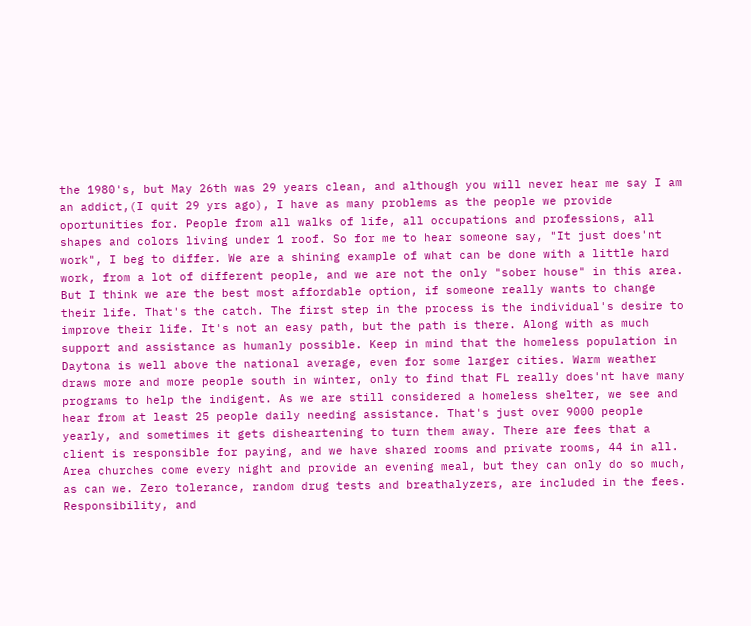the 1980's, but May 26th was 29 years clean, and although you will never hear me say I am an addict,(I quit 29 yrs ago), I have as many problems as the people we provide oportunities for. People from all walks of life, all occupations and professions, all shapes and colors living under 1 roof. So for me to hear someone say, "It just does'nt work", I beg to differ. We are a shining example of what can be done with a little hard work, from a lot of different people, and we are not the only "sober house" in this area. But I think we are the best most affordable option, if someone really wants to change their life. That's the catch. The first step in the process is the individual's desire to improve their life. It's not an easy path, but the path is there. Along with as much support and assistance as humanly possible. Keep in mind that the homeless population in Daytona is well above the national average, even for some larger cities. Warm weather draws more and more people south in winter, only to find that FL really does'nt have many programs to help the indigent. As we are still considered a homeless shelter, we see and hear from at least 25 people daily needing assistance. That's just over 9000 people yearly, and sometimes it gets disheartening to turn them away. There are fees that a client is responsible for paying, and we have shared rooms and private rooms, 44 in all. Area churches come every night and provide an evening meal, but they can only do so much, as can we. Zero tolerance, random drug tests and breathalyzers, are included in the fees. Responsibility, and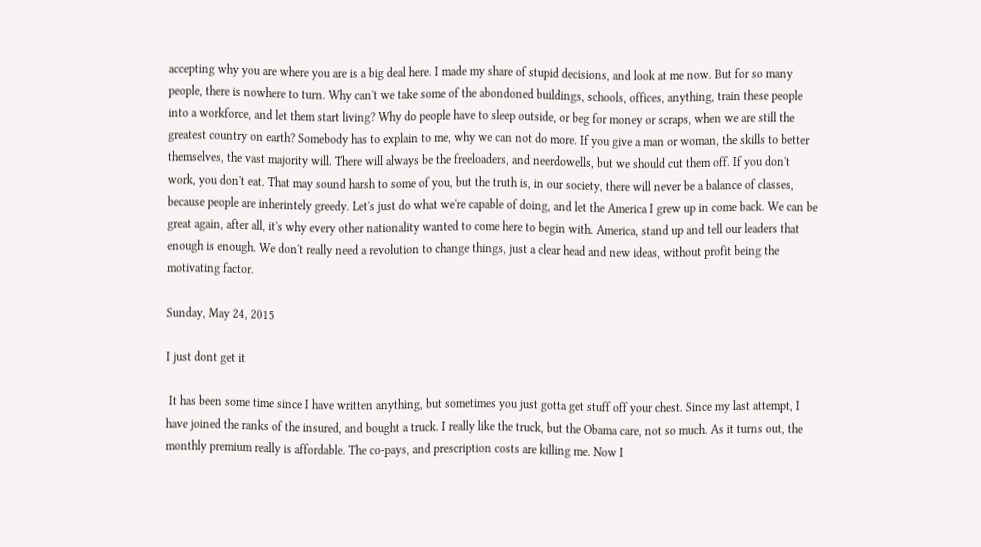accepting why you are where you are is a big deal here. I made my share of stupid decisions, and look at me now. But for so many people, there is nowhere to turn. Why can't we take some of the abondoned buildings, schools, offices, anything, train these people into a workforce, and let them start living? Why do people have to sleep outside, or beg for money or scraps, when we are still the greatest country on earth? Somebody has to explain to me, why we can not do more. If you give a man or woman, the skills to better themselves, the vast majority will. There will always be the freeloaders, and neerdowells, but we should cut them off. If you don't work, you don't eat. That may sound harsh to some of you, but the truth is, in our society, there will never be a balance of classes, because people are inherintely greedy. Let's just do what we're capable of doing, and let the America I grew up in come back. We can be great again, after all, it's why every other nationality wanted to come here to begin with. America, stand up and tell our leaders that enough is enough. We don't really need a revolution to change things, just a clear head and new ideas, without profit being the motivating factor.

Sunday, May 24, 2015

I just dont get it

 It has been some time since I have written anything, but sometimes you just gotta get stuff off your chest. Since my last attempt, I have joined the ranks of the insured, and bought a truck. I really like the truck, but the Obama care, not so much. As it turns out, the monthly premium really is affordable. The co-pays, and prescription costs are killing me. Now I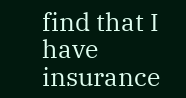find that I have insurance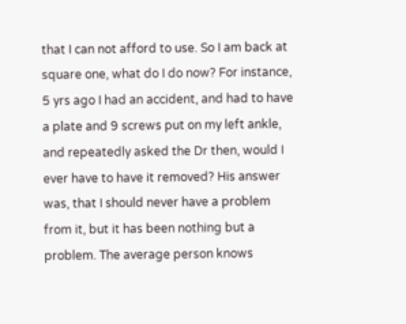that I can not afford to use. So I am back at square one, what do I do now? For instance, 5 yrs ago I had an accident, and had to have a plate and 9 screws put on my left ankle, and repeatedly asked the Dr then, would I ever have to have it removed? His answer was, that I should never have a problem from it, but it has been nothing but a problem. The average person knows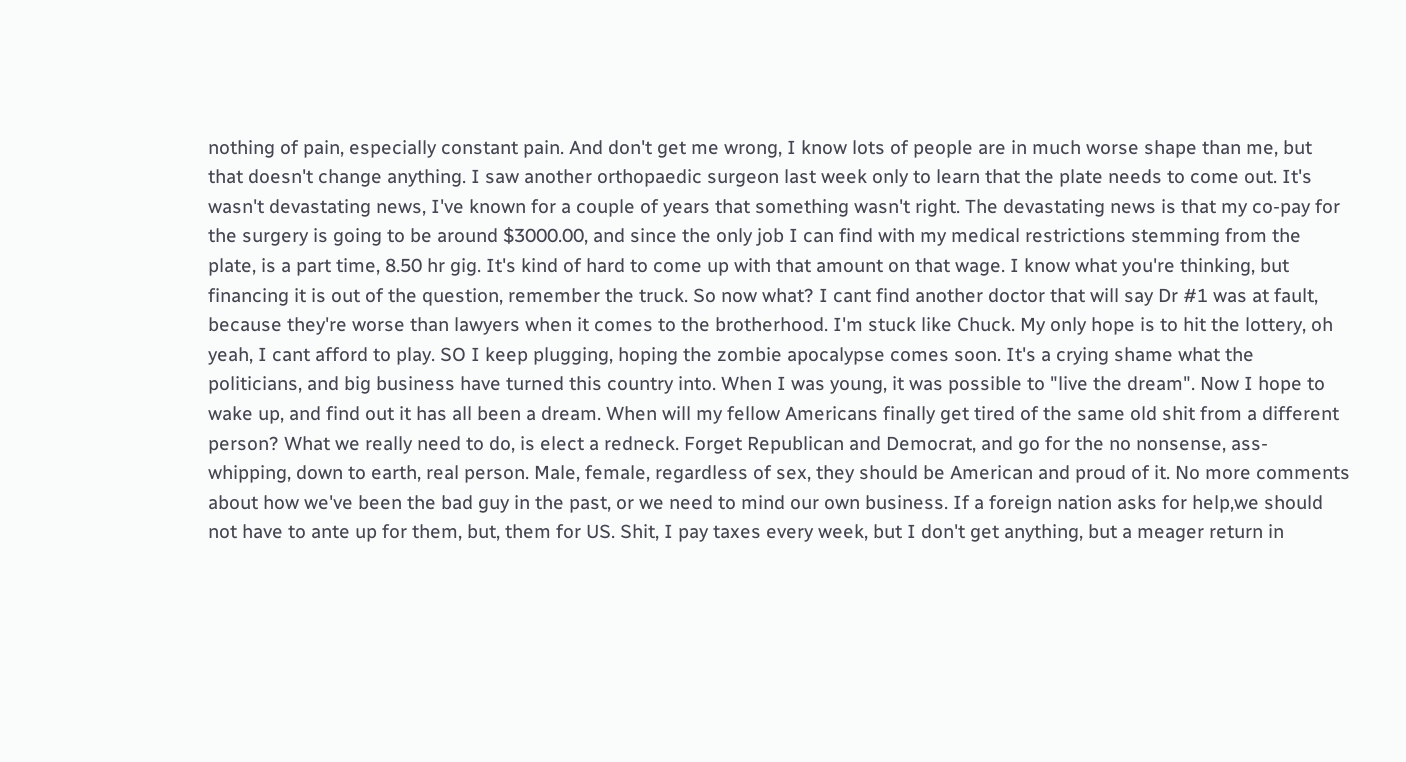nothing of pain, especially constant pain. And don't get me wrong, I know lots of people are in much worse shape than me, but that doesn't change anything. I saw another orthopaedic surgeon last week only to learn that the plate needs to come out. It's wasn't devastating news, I've known for a couple of years that something wasn't right. The devastating news is that my co-pay for the surgery is going to be around $3000.00, and since the only job I can find with my medical restrictions stemming from the plate, is a part time, 8.50 hr gig. It's kind of hard to come up with that amount on that wage. I know what you're thinking, but financing it is out of the question, remember the truck. So now what? I cant find another doctor that will say Dr #1 was at fault, because they're worse than lawyers when it comes to the brotherhood. I'm stuck like Chuck. My only hope is to hit the lottery, oh yeah, I cant afford to play. SO I keep plugging, hoping the zombie apocalypse comes soon. It's a crying shame what the politicians, and big business have turned this country into. When I was young, it was possible to "live the dream". Now I hope to wake up, and find out it has all been a dream. When will my fellow Americans finally get tired of the same old shit from a different person? What we really need to do, is elect a redneck. Forget Republican and Democrat, and go for the no nonsense, ass-whipping, down to earth, real person. Male, female, regardless of sex, they should be American and proud of it. No more comments about how we've been the bad guy in the past, or we need to mind our own business. If a foreign nation asks for help,we should not have to ante up for them, but, them for US. Shit, I pay taxes every week, but I don't get anything, but a meager return in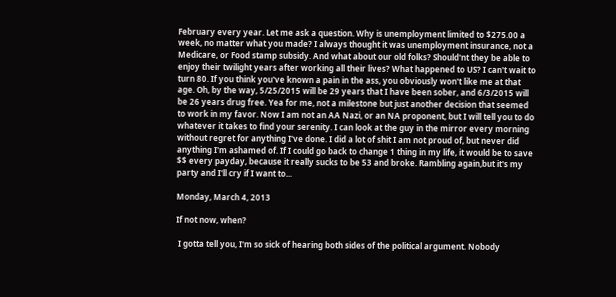February every year. Let me ask a question. Why is unemployment limited to $275.00 a week, no matter what you made? I always thought it was unemployment insurance, not a Medicare, or Food stamp subsidy. And what about our old folks? Should'nt they be able to enjoy their twilight years after working all their lives? What happened to US? I can't wait to turn 80. If you think you've known a pain in the ass, you obviously won't like me at that age. Oh, by the way, 5/25/2015 will be 29 years that I have been sober, and 6/3/2015 will be 26 years drug free. Yea for me, not a milestone but just another decision that seemed to work in my favor. Now I am not an AA Nazi, or an NA proponent, but I will tell you to do whatever it takes to find your serenity. I can look at the guy in the mirror every morning without regret for anything I've done. I did a lot of shit I am not proud of, but never did anything I'm ashamed of. If I could go back to change 1 thing in my life, it would be to save $$ every payday, because it really sucks to be 53 and broke. Rambling again,but it's my party and I'll cry if I want to...

Monday, March 4, 2013

If not now, when?

 I gotta tell you, I'm so sick of hearing both sides of the political argument. Nobody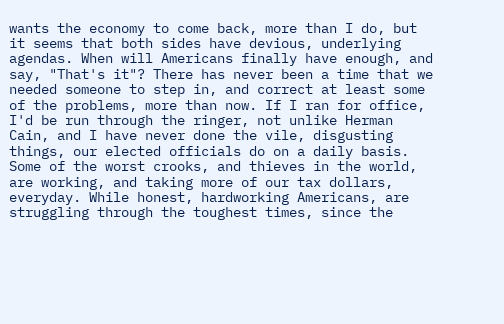wants the economy to come back, more than I do, but it seems that both sides have devious, underlying agendas. When will Americans finally have enough, and say, "That's it"? There has never been a time that we needed someone to step in, and correct at least some of the problems, more than now. If I ran for office, I'd be run through the ringer, not unlike Herman Cain, and I have never done the vile, disgusting things, our elected officials do on a daily basis. Some of the worst crooks, and thieves in the world, are working, and taking more of our tax dollars, everyday. While honest, hardworking Americans, are struggling through the toughest times, since the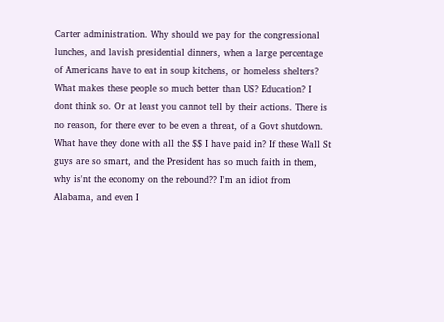Carter administration. Why should we pay for the congressional lunches, and lavish presidential dinners, when a large percentage of Americans have to eat in soup kitchens, or homeless shelters? What makes these people so much better than US? Education? I dont think so. Or at least you cannot tell by their actions. There is no reason, for there ever to be even a threat, of a Govt shutdown. What have they done with all the $$ I have paid in? If these Wall St guys are so smart, and the President has so much faith in them, why is'nt the economy on the rebound?? I'm an idiot from Alabama, and even I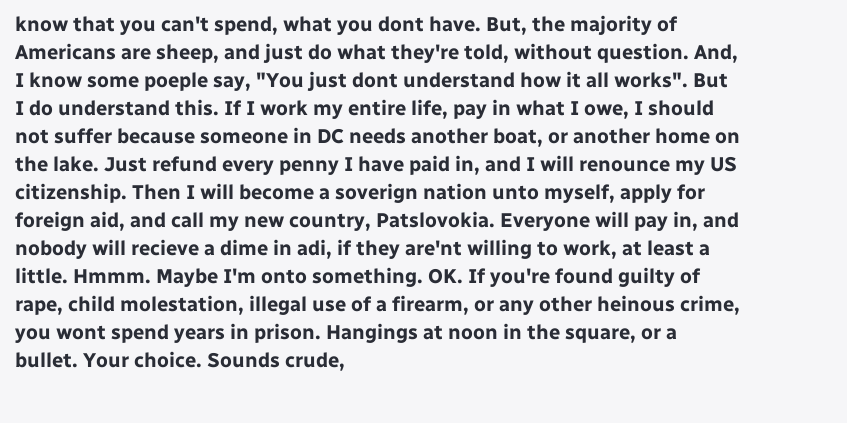know that you can't spend, what you dont have. But, the majority of Americans are sheep, and just do what they're told, without question. And, I know some poeple say, "You just dont understand how it all works". But I do understand this. If I work my entire life, pay in what I owe, I should not suffer because someone in DC needs another boat, or another home on the lake. Just refund every penny I have paid in, and I will renounce my US citizenship. Then I will become a soverign nation unto myself, apply for foreign aid, and call my new country, Patslovokia. Everyone will pay in, and nobody will recieve a dime in adi, if they are'nt willing to work, at least a little. Hmmm. Maybe I'm onto something. OK. If you're found guilty of rape, child molestation, illegal use of a firearm, or any other heinous crime, you wont spend years in prison. Hangings at noon in the square, or a bullet. Your choice. Sounds crude,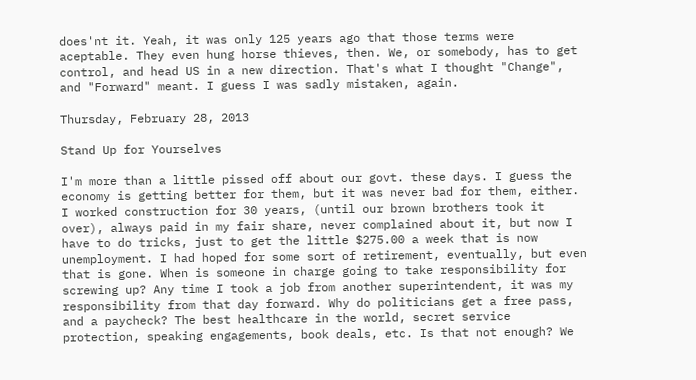does'nt it. Yeah, it was only 125 years ago that those terms were aceptable. They even hung horse thieves, then. We, or somebody, has to get control, and head US in a new direction. That's what I thought "Change", and "Forward" meant. I guess I was sadly mistaken, again.

Thursday, February 28, 2013

Stand Up for Yourselves

I'm more than a little pissed off about our govt. these days. I guess the economy is getting better for them, but it was never bad for them, either. I worked construction for 30 years, (until our brown brothers took it over), always paid in my fair share, never complained about it, but now I have to do tricks, just to get the little $275.00 a week that is now unemployment. I had hoped for some sort of retirement, eventually, but even that is gone. When is someone in charge going to take responsibility for screwing up? Any time I took a job from another superintendent, it was my responsibility from that day forward. Why do politicians get a free pass, and a paycheck? The best healthcare in the world, secret service protection, speaking engagements, book deals, etc. Is that not enough? We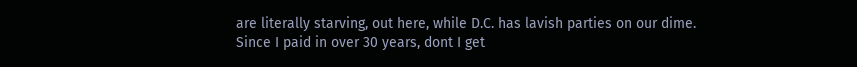are literally starving, out here, while D.C. has lavish parties on our dime. Since I paid in over 30 years, dont I get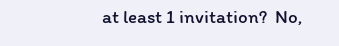at least 1 invitation?  No,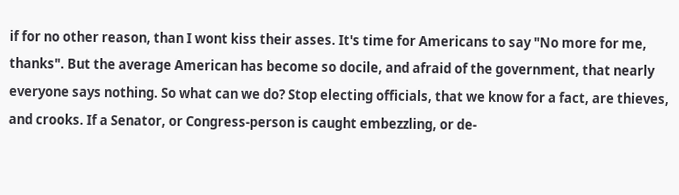if for no other reason, than I wont kiss their asses. It's time for Americans to say "No more for me, thanks". But the average American has become so docile, and afraid of the government, that nearly everyone says nothing. So what can we do? Stop electing officials, that we know for a fact, are thieves, and crooks. If a Senator, or Congress-person is caught embezzling, or de-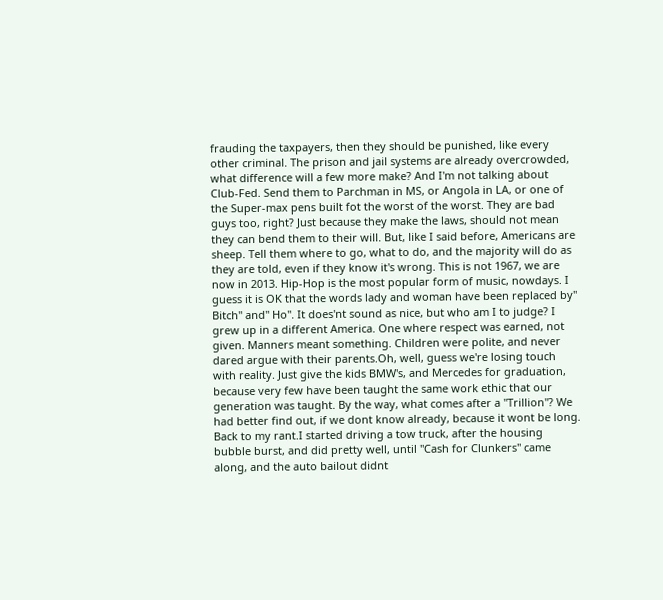frauding the taxpayers, then they should be punished, like every other criminal. The prison and jail systems are already overcrowded, what difference will a few more make? And I'm not talking about Club-Fed. Send them to Parchman in MS, or Angola in LA, or one of the Super-max pens built fot the worst of the worst. They are bad guys too, right? Just because they make the laws, should not mean they can bend them to their will. But, like I said before, Americans are sheep. Tell them where to go, what to do, and the majority will do as they are told, even if they know it's wrong. This is not 1967, we are now in 2013. Hip-Hop is the most popular form of music, nowdays. I guess it is OK that the words lady and woman have been replaced by" Bitch" and" Ho". It does'nt sound as nice, but who am I to judge? I grew up in a different America. One where respect was earned, not given. Manners meant something. Children were polite, and never dared argue with their parents.Oh, well, guess we're losing touch with reality. Just give the kids BMW's, and Mercedes for graduation, because very few have been taught the same work ethic that our generation was taught. By the way, what comes after a "Trillion"? We had better find out, if we dont know already, because it wont be long. Back to my rant.I started driving a tow truck, after the housing bubble burst, and did pretty well, until "Cash for Clunkers" came along, and the auto bailout didnt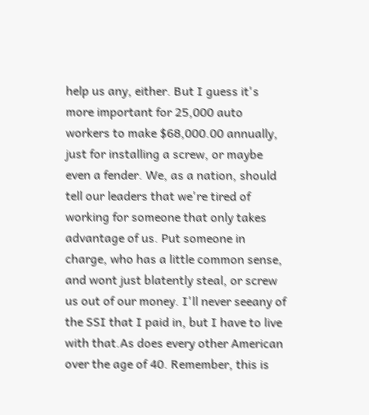help us any, either. But I guess it's more important for 25,000 auto workers to make $68,000.00 annually, just for installing a screw, or maybe even a fender. We, as a nation, should tell our leaders that we're tired of working for someone that only takes advantage of us. Put someone in charge, who has a little common sense, and wont just blatently steal, or screw us out of our money. I'll never seeany of the SSI that I paid in, but I have to live with that.As does every other American over the age of 40. Remember, this is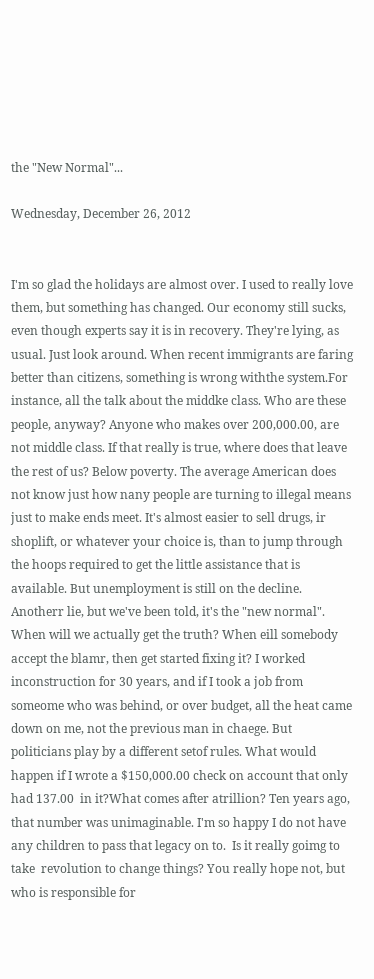the "New Normal"...

Wednesday, December 26, 2012


I'm so glad the holidays are almost over. I used to really love them, but something has changed. Our economy still sucks, even though experts say it is in recovery. They're lying, as usual. Just look around. When recent immigrants are faring better than citizens, something is wrong withthe system.For instance, all the talk about the middke class. Who are these people, anyway? Anyone who makes over 200,000.00, are not middle class. If that really is true, where does that leave the rest of us? Below poverty. The average American does not know just how nany people are turning to illegal means just to make ends meet. It's almost easier to sell drugs, ir shoplift, or whatever your choice is, than to jump through the hoops required to get the little assistance that is available. But unemployment is still on the decline. Anotherr lie, but we've been told, it's the "new normal". When will we actually get the truth? When eill somebody accept the blamr, then get started fixing it? I worked inconstruction for 30 years, and if I took a job from someome who was behind, or over budget, all the heat came down on me, not the previous man in chaege. But politicians play by a different setof rules. What would happen if I wrote a $150,000.00 check on account that only had 137.00  in it?What comes after atrillion? Ten years ago, that number was unimaginable. I'm so happy I do not have any children to pass that legacy on to.  Is it really goimg to take  revolution to change things? You really hope not, but who is responsible for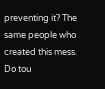preventing it? The same people who created this mess. Do tou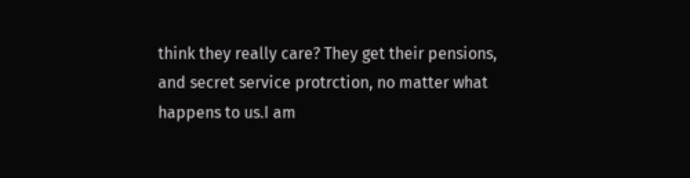think they really care? They get their pensions, and secret service protrction, no matter what happens to us.I am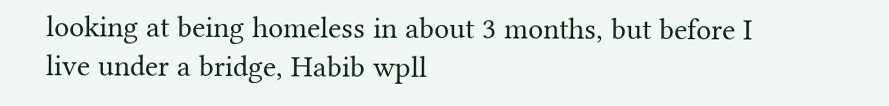looking at being homeless in about 3 months, but before I live under a bridge, Habib wpll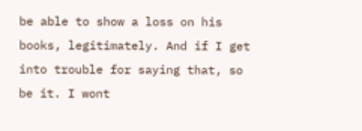be able to show a loss on his books, legitimately. And if I get into trouble for saying that, so be it. I wont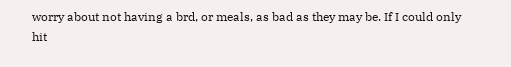worry about not having a brd, or meals, as bad as they may be. If I could only hit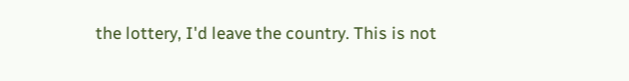the lottery, I'd leave the country. This is not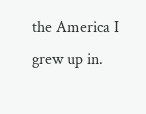the America I grew up in.